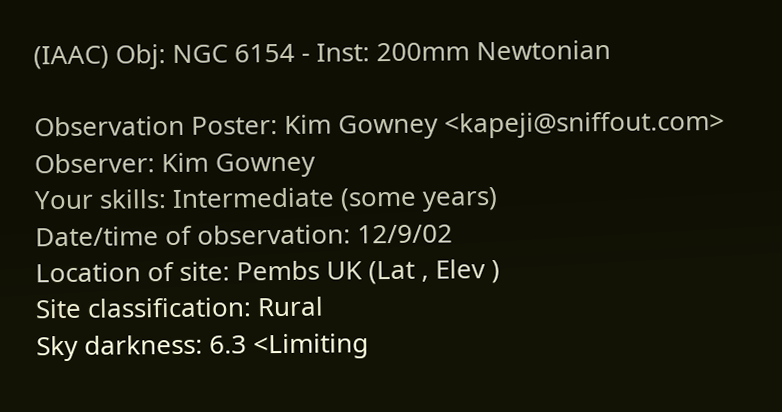(IAAC) Obj: NGC 6154 - Inst: 200mm Newtonian

Observation Poster: Kim Gowney <kapeji@sniffout.com>
Observer: Kim Gowney
Your skills: Intermediate (some years)
Date/time of observation: 12/9/02
Location of site: Pembs UK (Lat , Elev )
Site classification: Rural
Sky darkness: 6.3 <Limiting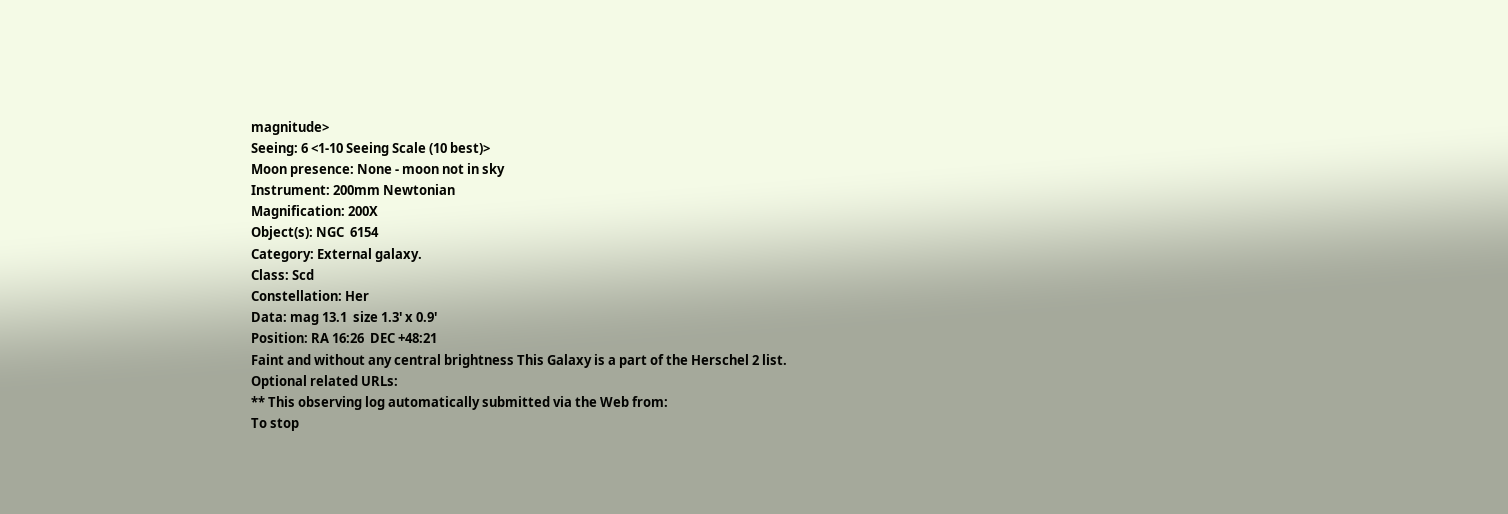magnitude>
Seeing: 6 <1-10 Seeing Scale (10 best)>
Moon presence: None - moon not in sky
Instrument: 200mm Newtonian
Magnification: 200X
Object(s): NGC  6154
Category: External galaxy.
Class: Scd
Constellation: Her
Data: mag 13.1  size 1.3' x 0.9'
Position: RA 16:26  DEC +48:21
Faint and without any central brightness This Galaxy is a part of the Herschel 2 list.
Optional related URLs:
** This observing log automatically submitted via the Web from:
To stop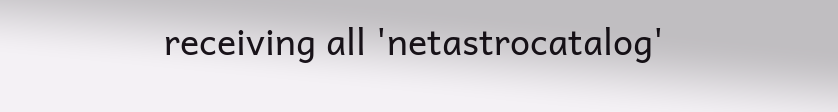receiving all 'netastrocatalog'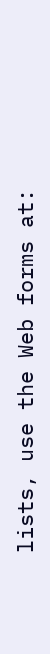lists, use the Web forms at: